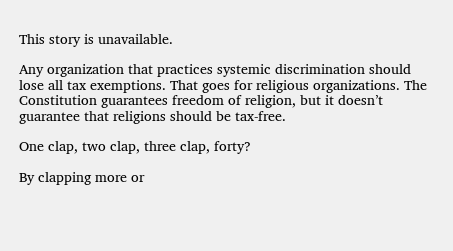This story is unavailable.

Any organization that practices systemic discrimination should lose all tax exemptions. That goes for religious organizations. The Constitution guarantees freedom of religion, but it doesn’t guarantee that religions should be tax-free.

One clap, two clap, three clap, forty?

By clapping more or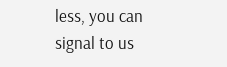less, you can signal to us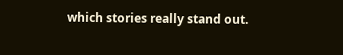which stories really stand out.